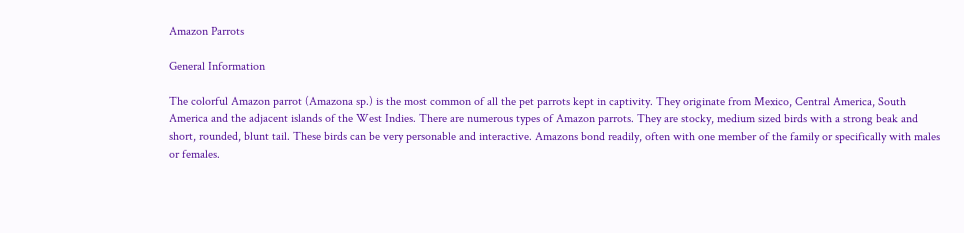Amazon Parrots

General Information

The colorful Amazon parrot (Amazona sp.) is the most common of all the pet parrots kept in captivity. They originate from Mexico, Central America, South America and the adjacent islands of the West Indies. There are numerous types of Amazon parrots. They are stocky, medium sized birds with a strong beak and short, rounded, blunt tail. These birds can be very personable and interactive. Amazons bond readily, often with one member of the family or specifically with males or females.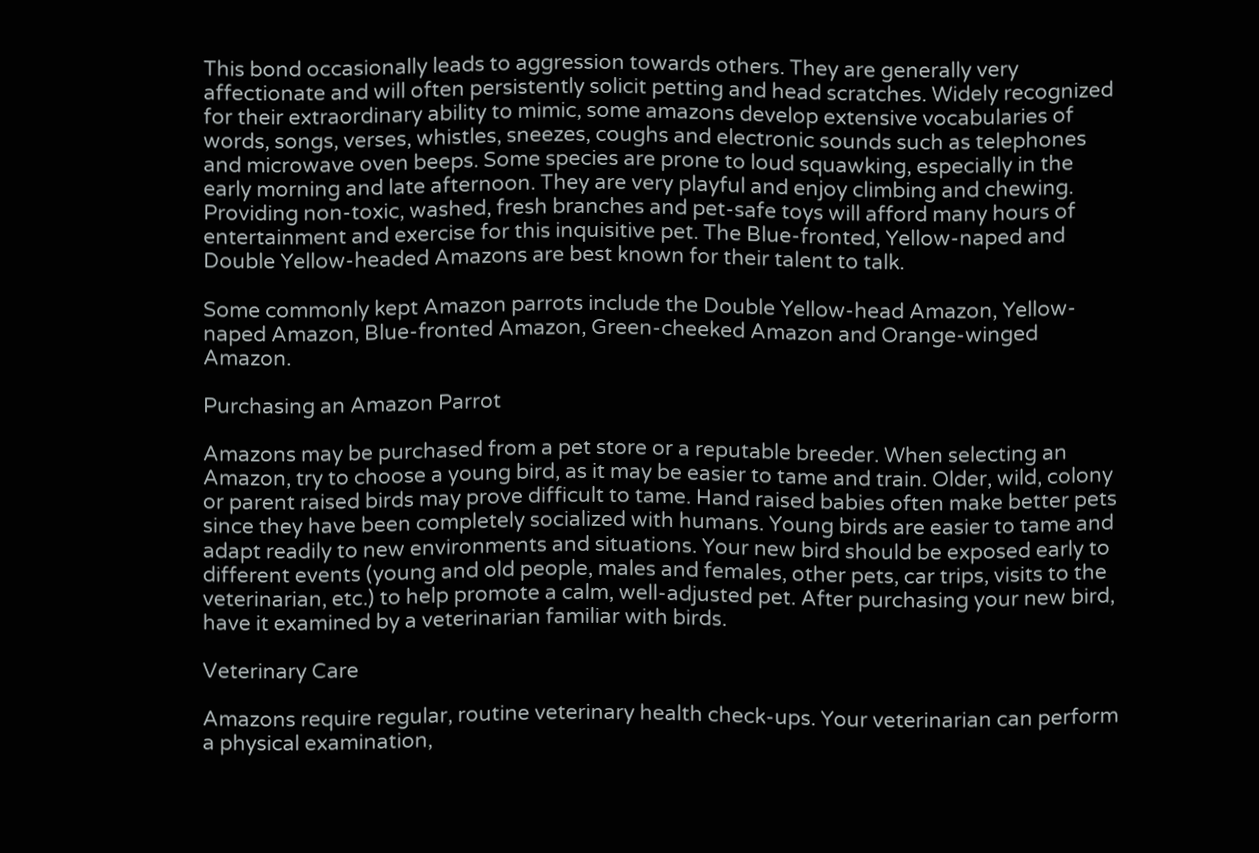This bond occasionally leads to aggression towards others. They are generally very affectionate and will often persistently solicit petting and head scratches. Widely recognized for their extraordinary ability to mimic, some amazons develop extensive vocabularies of words, songs, verses, whistles, sneezes, coughs and electronic sounds such as telephones and microwave oven beeps. Some species are prone to loud squawking, especially in the early morning and late afternoon. They are very playful and enjoy climbing and chewing. Providing non-toxic, washed, fresh branches and pet-safe toys will afford many hours of entertainment and exercise for this inquisitive pet. The Blue-fronted, Yellow-naped and Double Yellow-headed Amazons are best known for their talent to talk.

Some commonly kept Amazon parrots include the Double Yellow-head Amazon, Yellow-naped Amazon, Blue-fronted Amazon, Green-cheeked Amazon and Orange-winged Amazon.

Purchasing an Amazon Parrot

Amazons may be purchased from a pet store or a reputable breeder. When selecting an Amazon, try to choose a young bird, as it may be easier to tame and train. Older, wild, colony or parent raised birds may prove difficult to tame. Hand raised babies often make better pets since they have been completely socialized with humans. Young birds are easier to tame and adapt readily to new environments and situations. Your new bird should be exposed early to different events (young and old people, males and females, other pets, car trips, visits to the veterinarian, etc.) to help promote a calm, well-adjusted pet. After purchasing your new bird, have it examined by a veterinarian familiar with birds.

Veterinary Care

Amazons require regular, routine veterinary health check-ups. Your veterinarian can perform a physical examination,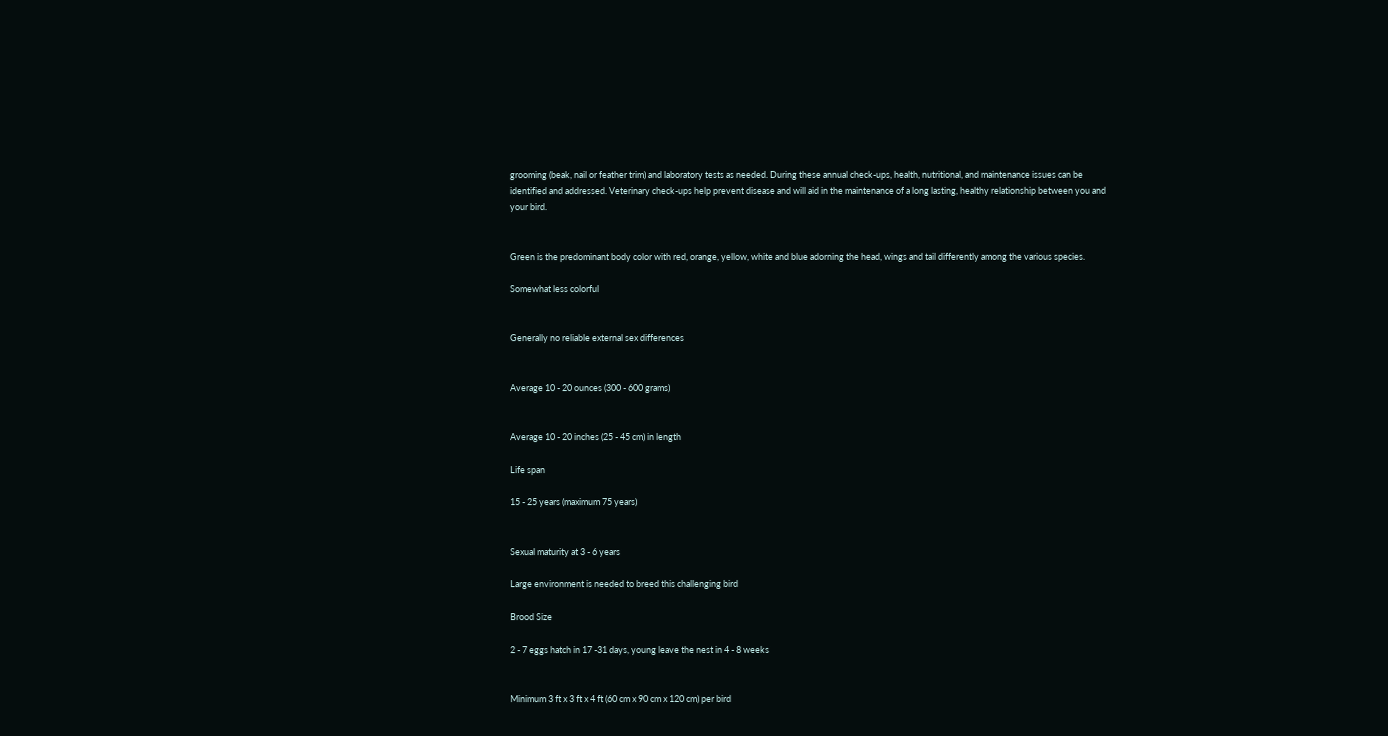grooming (beak, nail or feather trim) and laboratory tests as needed. During these annual check-ups, health, nutritional, and maintenance issues can be identified and addressed. Veterinary check-ups help prevent disease and will aid in the maintenance of a long lasting, healthy relationship between you and your bird.


Green is the predominant body color with red, orange, yellow, white and blue adorning the head, wings and tail differently among the various species.

Somewhat less colorful


Generally no reliable external sex differences


Average 10 - 20 ounces (300 - 600 grams)


Average 10 - 20 inches (25 - 45 cm) in length

Life span

15 - 25 years (maximum 75 years)


Sexual maturity at 3 - 6 years

Large environment is needed to breed this challenging bird

Brood Size

2 - 7 eggs hatch in 17 -31 days, young leave the nest in 4 - 8 weeks


Minimum 3 ft x 3 ft x 4 ft (60 cm x 90 cm x 120 cm) per bird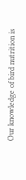Our knowledge of bird nutrition is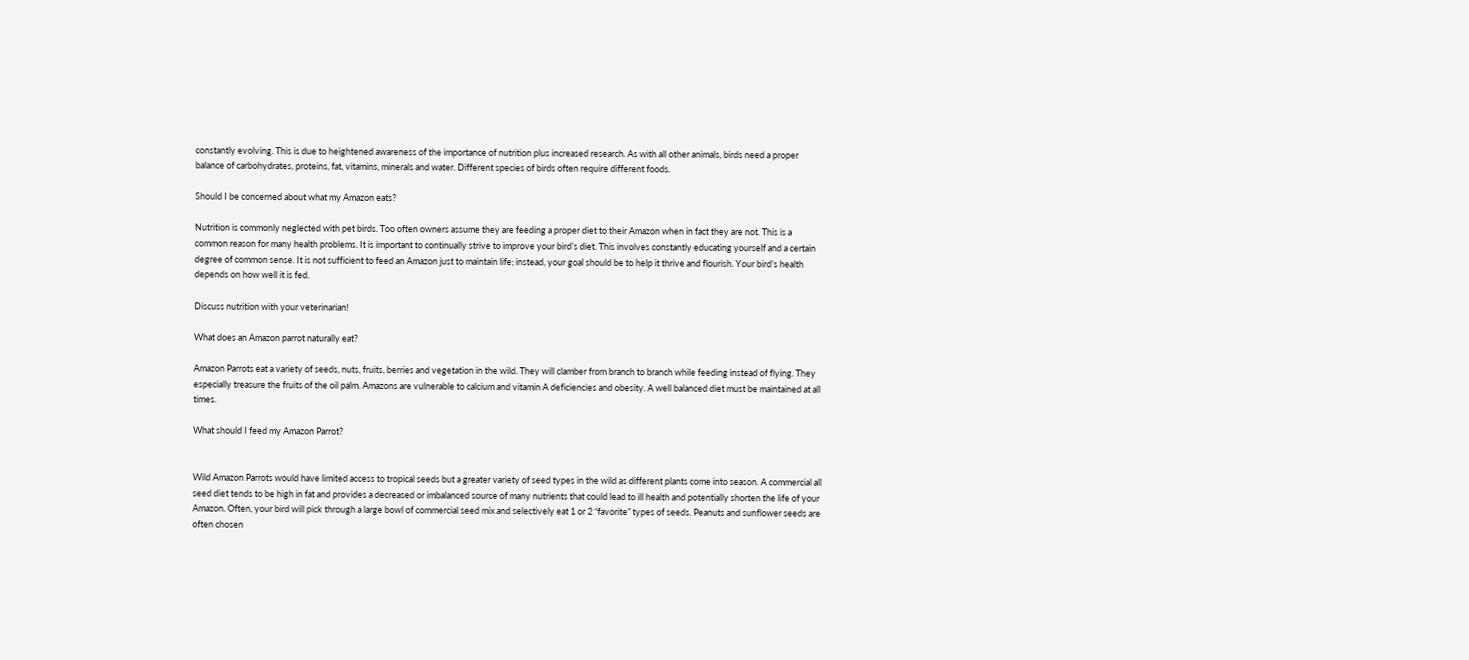constantly evolving. This is due to heightened awareness of the importance of nutrition plus increased research. As with all other animals, birds need a proper balance of carbohydrates, proteins, fat, vitamins, minerals and water. Different species of birds often require different foods.

Should I be concerned about what my Amazon eats?

Nutrition is commonly neglected with pet birds. Too often owners assume they are feeding a proper diet to their Amazon when in fact they are not. This is a common reason for many health problems. It is important to continually strive to improve your bird’s diet. This involves constantly educating yourself and a certain degree of common sense. It is not sufficient to feed an Amazon just to maintain life; instead, your goal should be to help it thrive and flourish. Your bird’s health depends on how well it is fed.

Discuss nutrition with your veterinarian!

What does an Amazon parrot naturally eat?

Amazon Parrots eat a variety of seeds, nuts, fruits, berries and vegetation in the wild. They will clamber from branch to branch while feeding instead of flying. They especially treasure the fruits of the oil palm. Amazons are vulnerable to calcium and vitamin A deficiencies and obesity. A well balanced diet must be maintained at all times.

What should I feed my Amazon Parrot?


Wild Amazon Parrots would have limited access to tropical seeds but a greater variety of seed types in the wild as different plants come into season. A commercial all seed diet tends to be high in fat and provides a decreased or imbalanced source of many nutrients that could lead to ill health and potentially shorten the life of your Amazon. Often, your bird will pick through a large bowl of commercial seed mix and selectively eat 1 or 2 “favorite” types of seeds. Peanuts and sunflower seeds are often chosen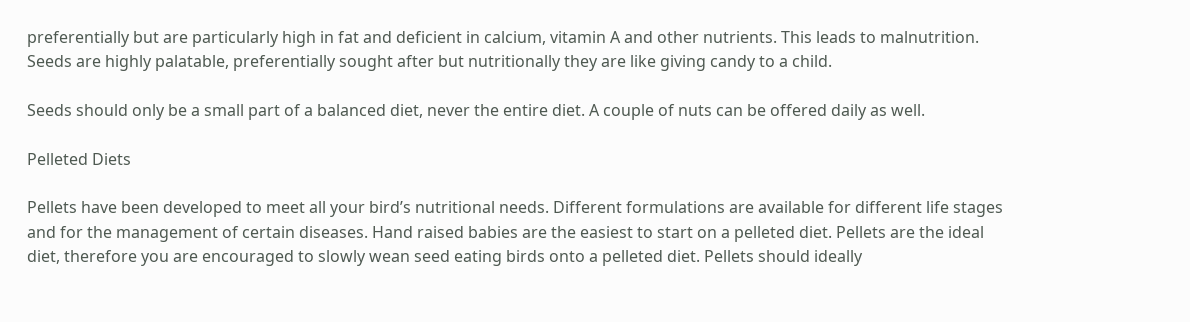preferentially but are particularly high in fat and deficient in calcium, vitamin A and other nutrients. This leads to malnutrition. Seeds are highly palatable, preferentially sought after but nutritionally they are like giving candy to a child.

Seeds should only be a small part of a balanced diet, never the entire diet. A couple of nuts can be offered daily as well.

Pelleted Diets

Pellets have been developed to meet all your bird’s nutritional needs. Different formulations are available for different life stages and for the management of certain diseases. Hand raised babies are the easiest to start on a pelleted diet. Pellets are the ideal diet, therefore you are encouraged to slowly wean seed eating birds onto a pelleted diet. Pellets should ideally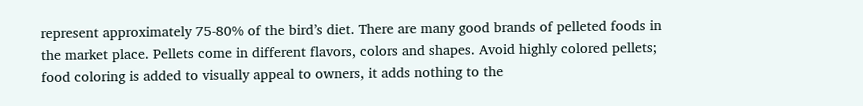represent approximately 75-80% of the bird’s diet. There are many good brands of pelleted foods in the market place. Pellets come in different flavors, colors and shapes. Avoid highly colored pellets; food coloring is added to visually appeal to owners, it adds nothing to the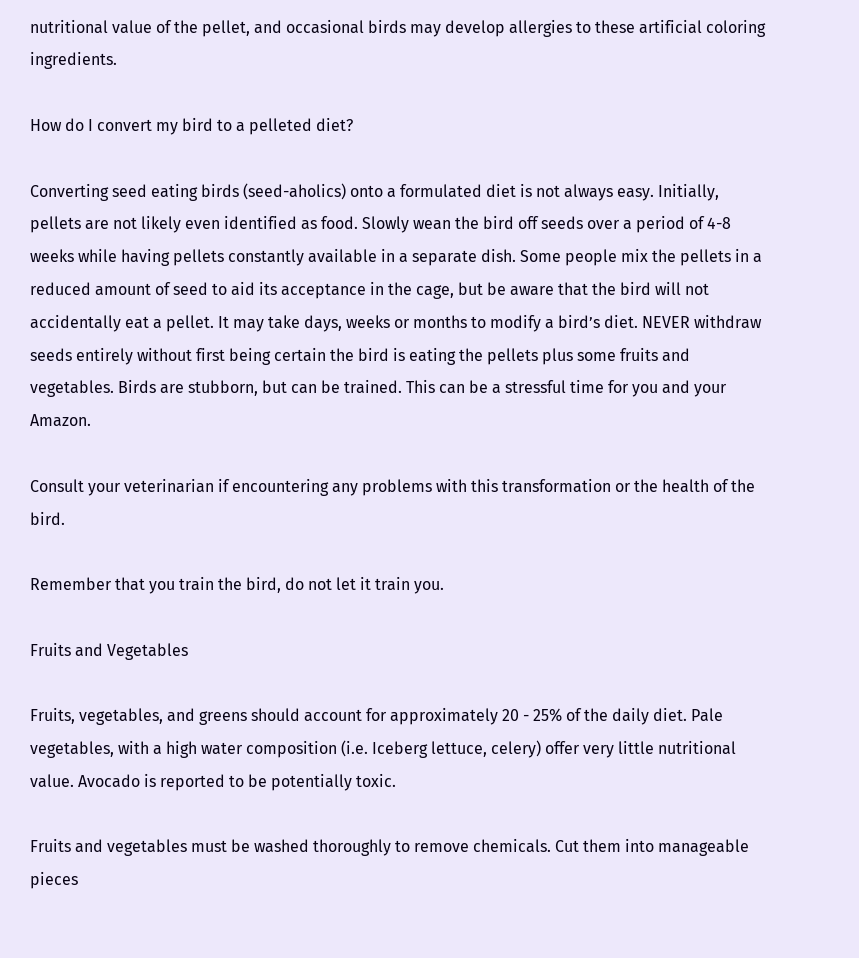nutritional value of the pellet, and occasional birds may develop allergies to these artificial coloring ingredients.

How do I convert my bird to a pelleted diet?

Converting seed eating birds (seed-aholics) onto a formulated diet is not always easy. Initially, pellets are not likely even identified as food. Slowly wean the bird off seeds over a period of 4-8 weeks while having pellets constantly available in a separate dish. Some people mix the pellets in a reduced amount of seed to aid its acceptance in the cage, but be aware that the bird will not accidentally eat a pellet. It may take days, weeks or months to modify a bird’s diet. NEVER withdraw seeds entirely without first being certain the bird is eating the pellets plus some fruits and vegetables. Birds are stubborn, but can be trained. This can be a stressful time for you and your Amazon.

Consult your veterinarian if encountering any problems with this transformation or the health of the bird.

Remember that you train the bird, do not let it train you.

Fruits and Vegetables

Fruits, vegetables, and greens should account for approximately 20 - 25% of the daily diet. Pale vegetables, with a high water composition (i.e. Iceberg lettuce, celery) offer very little nutritional value. Avocado is reported to be potentially toxic.

Fruits and vegetables must be washed thoroughly to remove chemicals. Cut them into manageable pieces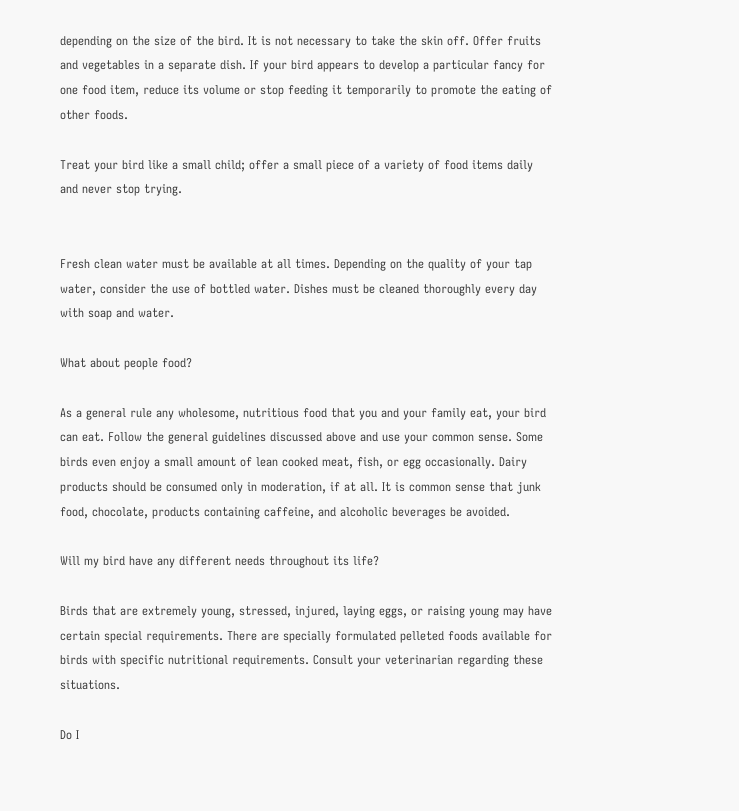depending on the size of the bird. It is not necessary to take the skin off. Offer fruits and vegetables in a separate dish. If your bird appears to develop a particular fancy for one food item, reduce its volume or stop feeding it temporarily to promote the eating of other foods.

Treat your bird like a small child; offer a small piece of a variety of food items daily and never stop trying.


Fresh clean water must be available at all times. Depending on the quality of your tap water, consider the use of bottled water. Dishes must be cleaned thoroughly every day with soap and water.

What about people food?

As a general rule any wholesome, nutritious food that you and your family eat, your bird can eat. Follow the general guidelines discussed above and use your common sense. Some birds even enjoy a small amount of lean cooked meat, fish, or egg occasionally. Dairy products should be consumed only in moderation, if at all. It is common sense that junk food, chocolate, products containing caffeine, and alcoholic beverages be avoided.

Will my bird have any different needs throughout its life?

Birds that are extremely young, stressed, injured, laying eggs, or raising young may have certain special requirements. There are specially formulated pelleted foods available for birds with specific nutritional requirements. Consult your veterinarian regarding these situations.

Do I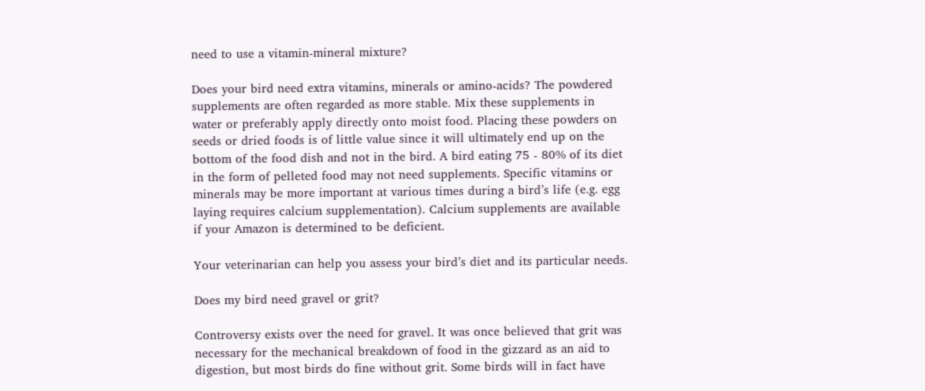need to use a vitamin-mineral mixture?

Does your bird need extra vitamins, minerals or amino-acids? The powdered supplements are often regarded as more stable. Mix these supplements in water or preferably apply directly onto moist food. Placing these powders on seeds or dried foods is of little value since it will ultimately end up on the bottom of the food dish and not in the bird. A bird eating 75 - 80% of its diet in the form of pelleted food may not need supplements. Specific vitamins or minerals may be more important at various times during a bird’s life (e.g. egg laying requires calcium supplementation). Calcium supplements are available if your Amazon is determined to be deficient.

Your veterinarian can help you assess your bird’s diet and its particular needs.

Does my bird need gravel or grit?

Controversy exists over the need for gravel. It was once believed that grit was necessary for the mechanical breakdown of food in the gizzard as an aid to digestion, but most birds do fine without grit. Some birds will in fact have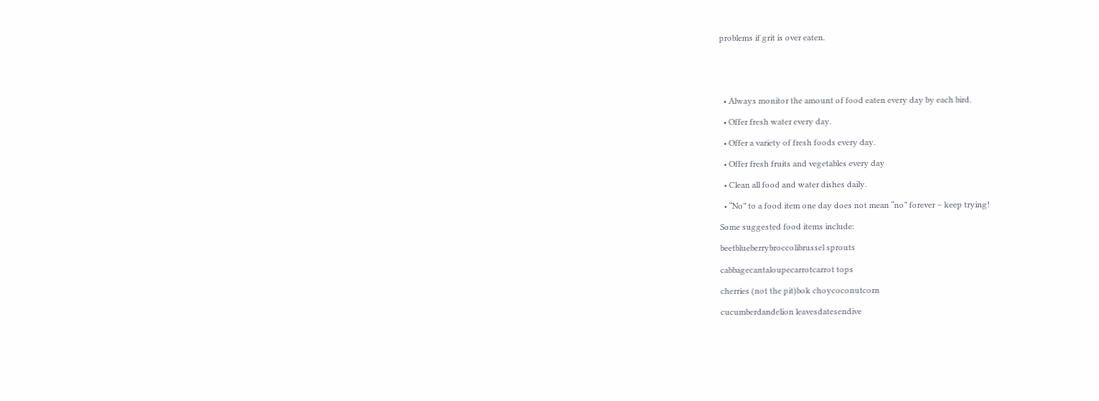problems if grit is over eaten.


  • Always monitor the amount of food eaten every day by each bird.
  • Offer fresh water every day.
  • Offer a variety of fresh foods every day.
  • Offer fresh fruits and vegetables every day
  • Clean all food and water dishes daily.
  • “No” to a food item one day does not mean “no” forever – keep trying!
Some suggested food items include:
beetblueberrybroccolibrussel sprouts
cabbagecantaloupecarrotcarrot tops
cherries (not the pit)bok choycoconutcorn
cucumberdandelion leavesdatesendive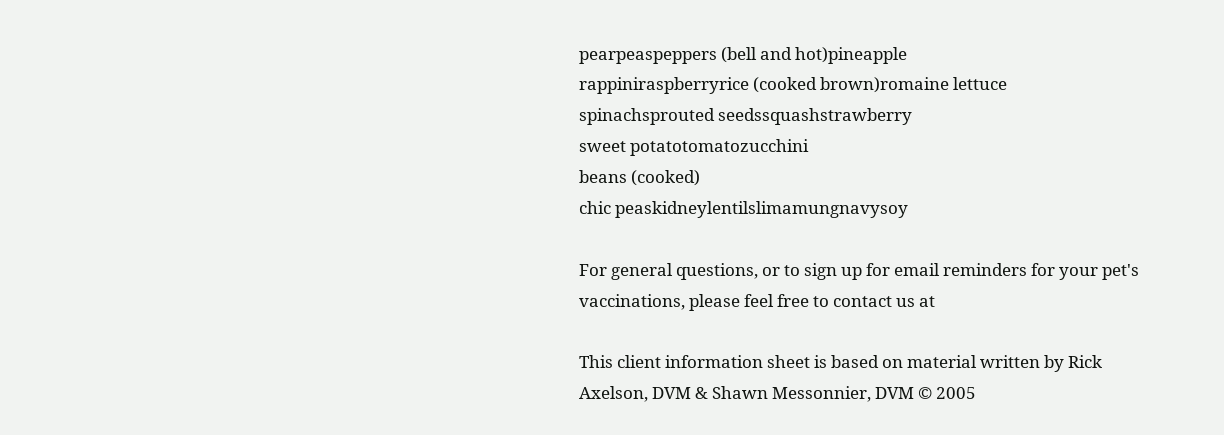pearpeaspeppers (bell and hot)pineapple
rappiniraspberryrice (cooked brown)romaine lettuce
spinachsprouted seedssquashstrawberry
sweet potatotomatozucchini
beans (cooked)
chic peaskidneylentilslimamungnavysoy

For general questions, or to sign up for email reminders for your pet's vaccinations, please feel free to contact us at

This client information sheet is based on material written by Rick Axelson, DVM & Shawn Messonnier, DVM © 2005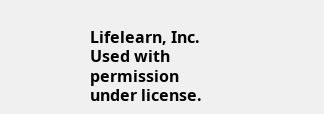Lifelearn, Inc. Used with permission under license.